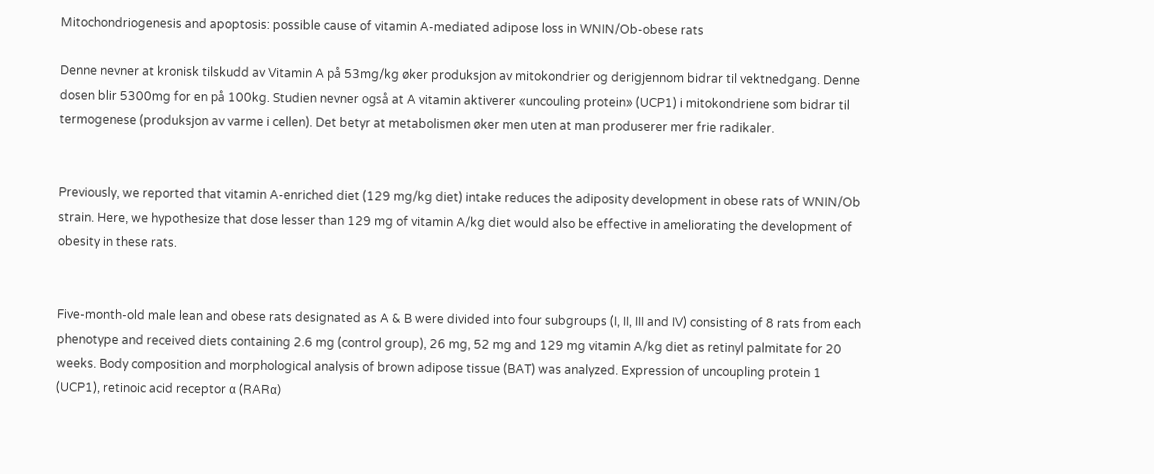Mitochondriogenesis and apoptosis: possible cause of vitamin A-mediated adipose loss in WNIN/Ob-obese rats

Denne nevner at kronisk tilskudd av Vitamin A på 53mg/kg øker produksjon av mitokondrier og derigjennom bidrar til vektnedgang. Denne dosen blir 5300mg for en på 100kg. Studien nevner også at A vitamin aktiverer «uncouling protein» (UCP1) i mitokondriene som bidrar til termogenese (produksjon av varme i cellen). Det betyr at metabolismen øker men uten at man produserer mer frie radikaler.


Previously, we reported that vitamin A-enriched diet (129 mg/kg diet) intake reduces the adiposity development in obese rats of WNIN/Ob strain. Here, we hypothesize that dose lesser than 129 mg of vitamin A/kg diet would also be effective in ameliorating the development of obesity in these rats.


Five-month-old male lean and obese rats designated as A & B were divided into four subgroups (I, II, III and IV) consisting of 8 rats from each phenotype and received diets containing 2.6 mg (control group), 26 mg, 52 mg and 129 mg vitamin A/kg diet as retinyl palmitate for 20 weeks. Body composition and morphological analysis of brown adipose tissue (BAT) was analyzed. Expression of uncoupling protein 1 (UCP1), retinoic acid receptor α (RARα)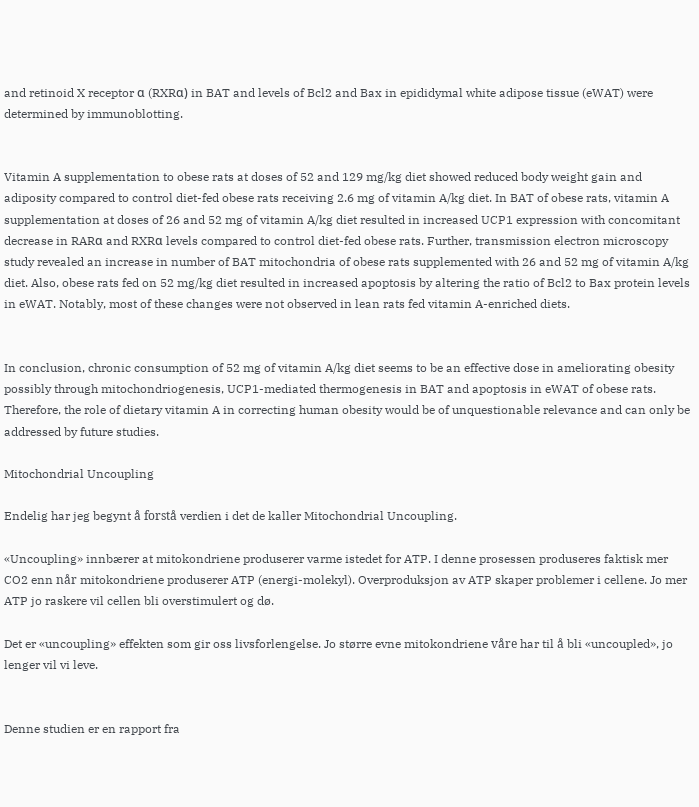and retinoid X receptor α (RXRα) in BAT and levels of Bcl2 and Bax in epididymal white adipose tissue (eWAT) were determined by immunoblotting.


Vitamin A supplementation to obese rats at doses of 52 and 129 mg/kg diet showed reduced body weight gain and adiposity compared to control diet-fed obese rats receiving 2.6 mg of vitamin A/kg diet. In BAT of obese rats, vitamin A supplementation at doses of 26 and 52 mg of vitamin A/kg diet resulted in increased UCP1 expression with concomitant decrease in RARα and RXRα levels compared to control diet-fed obese rats. Further, transmission electron microscopy study revealed an increase in number of BAT mitochondria of obese rats supplemented with 26 and 52 mg of vitamin A/kg diet. Also, obese rats fed on 52 mg/kg diet resulted in increased apoptosis by altering the ratio of Bcl2 to Bax protein levels in eWAT. Notably, most of these changes were not observed in lean rats fed vitamin A-enriched diets.


In conclusion, chronic consumption of 52 mg of vitamin A/kg diet seems to be an effective dose in ameliorating obesity possibly through mitochondriogenesis, UCP1-mediated thermogenesis in BAT and apoptosis in eWAT of obese rats. Therefore, the role of dietary vitamin A in correcting human obesity would be of unquestionable relevance and can only be addressed by future studies.

Mitochondrial Uncoupling

Endelig har jeg begynt å forstå verdien i det de kaller Mitochondrial Uncoupling.

«Uncoupling» innbærer at mitokondriene produserer varme istedet for ATP. I denne prosessen produseres faktisk mer CO2 enn når mitokondriene produserer ATP (energi-molekyl). Overproduksjon av ATP skaper problemer i cellene. Jo mer ATP jo raskere vil cellen bli overstimulert og dø.

Det er «uncoupling» effekten som gir oss livsforlengelse. Jo større evne mitokondriene våre har til å bli «uncoupled», jo lenger vil vi leve.


Denne studien er en rapport fra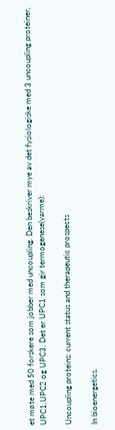et møte med 50 forskere som jobber med uncoupling. Den beskriver mye av det fysiologiske med 3 uncoupling proteiner, UPC1,UPC2 og UPC3. Det er UPC1 som gir termogenese(varme):

Uncoupling proteins: current status and therapeutic prospects

In bioenergetics,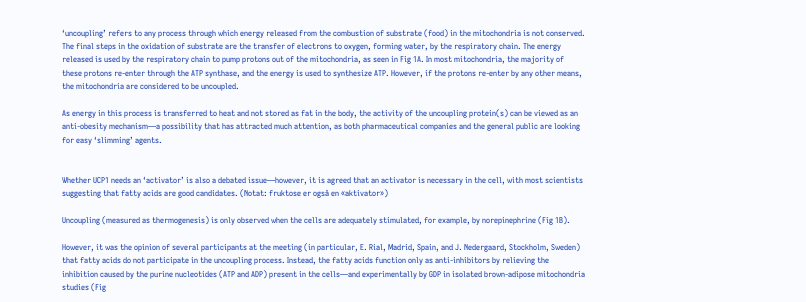‘uncoupling’ refers to any process through which energy released from the combustion of substrate (food) in the mitochondria is not conserved. The final steps in the oxidation of substrate are the transfer of electrons to oxygen, forming water, by the respiratory chain. The energy released is used by the respiratory chain to pump protons out of the mitochondria, as seen in Fig 1A. In most mitochondria, the majority of these protons re-enter through the ATP synthase, and the energy is used to synthesize ATP. However, if the protons re-enter by any other means, the mitochondria are considered to be uncoupled.

As energy in this process is transferred to heat and not stored as fat in the body, the activity of the uncoupling protein(s) can be viewed as an anti-obesity mechanism—a possibility that has attracted much attention, as both pharmaceutical companies and the general public are looking for easy ‘slimming’ agents.


Whether UCP1 needs an ‘activator’ is also a debated issue—however, it is agreed that an activator is necessary in the cell, with most scientists suggesting that fatty acids are good candidates. (Notat: fruktose er også en «aktivator»)

Uncoupling (measured as thermogenesis) is only observed when the cells are adequately stimulated, for example, by norepinephrine (Fig 1B).

However, it was the opinion of several participants at the meeting (in particular, E. Rial, Madrid, Spain, and J. Nedergaard, Stockholm, Sweden) that fatty acids do not participate in the uncoupling process. Instead, the fatty acids function only as anti-inhibitors by relieving the inhibition caused by the purine nucleotides (ATP and ADP) present in the cells—and experimentally by GDP in isolated brown-adipose mitochondria studies (Fig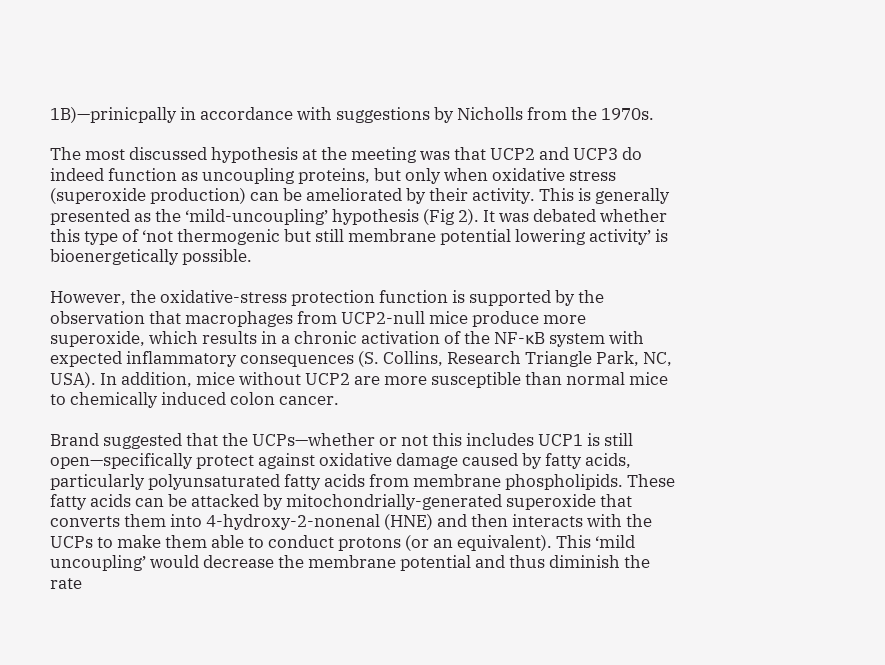1B)—prinicpally in accordance with suggestions by Nicholls from the 1970s.

The most discussed hypothesis at the meeting was that UCP2 and UCP3 do indeed function as uncoupling proteins, but only when oxidative stress (superoxide production) can be ameliorated by their activity. This is generally presented as the ‘mild-uncoupling’ hypothesis (Fig 2). It was debated whether this type of ‘not thermogenic but still membrane potential lowering activity’ is bioenergetically possible.

However, the oxidative-stress protection function is supported by the observation that macrophages from UCP2-null mice produce more superoxide, which results in a chronic activation of the NF-κB system with expected inflammatory consequences (S. Collins, Research Triangle Park, NC, USA). In addition, mice without UCP2 are more susceptible than normal mice to chemically induced colon cancer.

Brand suggested that the UCPs—whether or not this includes UCP1 is still open—specifically protect against oxidative damage caused by fatty acids, particularly polyunsaturated fatty acids from membrane phospholipids. These fatty acids can be attacked by mitochondrially-generated superoxide that converts them into 4-hydroxy-2-nonenal (HNE) and then interacts with the UCPs to make them able to conduct protons (or an equivalent). This ‘mild uncoupling’ would decrease the membrane potential and thus diminish the rate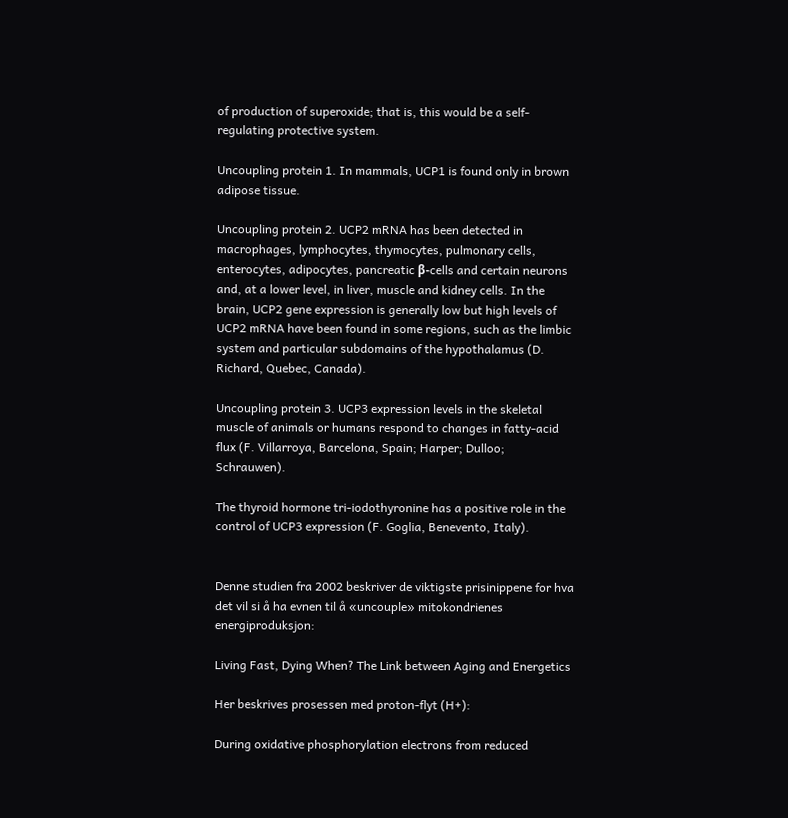of production of superoxide; that is, this would be a self-regulating protective system.

Uncoupling protein 1. In mammals, UCP1 is found only in brown adipose tissue.

Uncoupling protein 2. UCP2 mRNA has been detected in macrophages, lymphocytes, thymocytes, pulmonary cells, enterocytes, adipocytes, pancreatic β-cells and certain neurons and, at a lower level, in liver, muscle and kidney cells. In the brain, UCP2 gene expression is generally low but high levels of UCP2 mRNA have been found in some regions, such as the limbic system and particular subdomains of the hypothalamus (D. Richard, Quebec, Canada).

Uncoupling protein 3. UCP3 expression levels in the skeletal muscle of animals or humans respond to changes in fatty-acid flux (F. Villarroya, Barcelona, Spain; Harper; Dulloo; Schrauwen).

The thyroid hormone tri-iodothyronine has a positive role in the control of UCP3 expression (F. Goglia, Benevento, Italy).


Denne studien fra 2002 beskriver de viktigste prisinippene for hva det vil si å ha evnen til å «uncouple» mitokondrienes energiproduksjon:

Living Fast, Dying When? The Link between Aging and Energetics

Her beskrives prosessen med proton-flyt (H+):

During oxidative phosphorylation electrons from reduced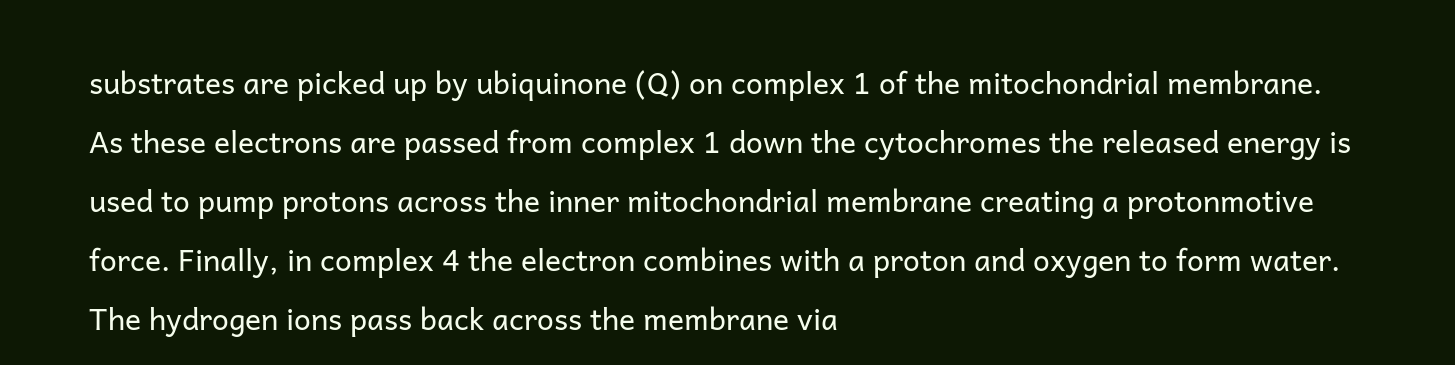substrates are picked up by ubiquinone (Q) on complex 1 of the mitochondrial membrane. As these electrons are passed from complex 1 down the cytochromes the released energy is used to pump protons across the inner mitochondrial membrane creating a protonmotive force. Finally, in complex 4 the electron combines with a proton and oxygen to form water. The hydrogen ions pass back across the membrane via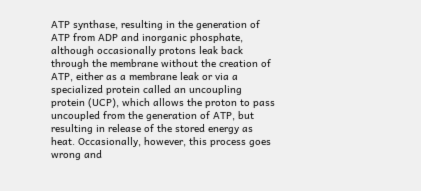ATP synthase, resulting in the generation of ATP from ADP and inorganic phosphate, although occasionally protons leak back through the membrane without the creation of ATP, either as a membrane leak or via a specialized protein called an uncoupling protein (UCP), which allows the proton to pass uncoupled from the generation of ATP, but resulting in release of the stored energy as heat. Occasionally, however, this process goes wrong and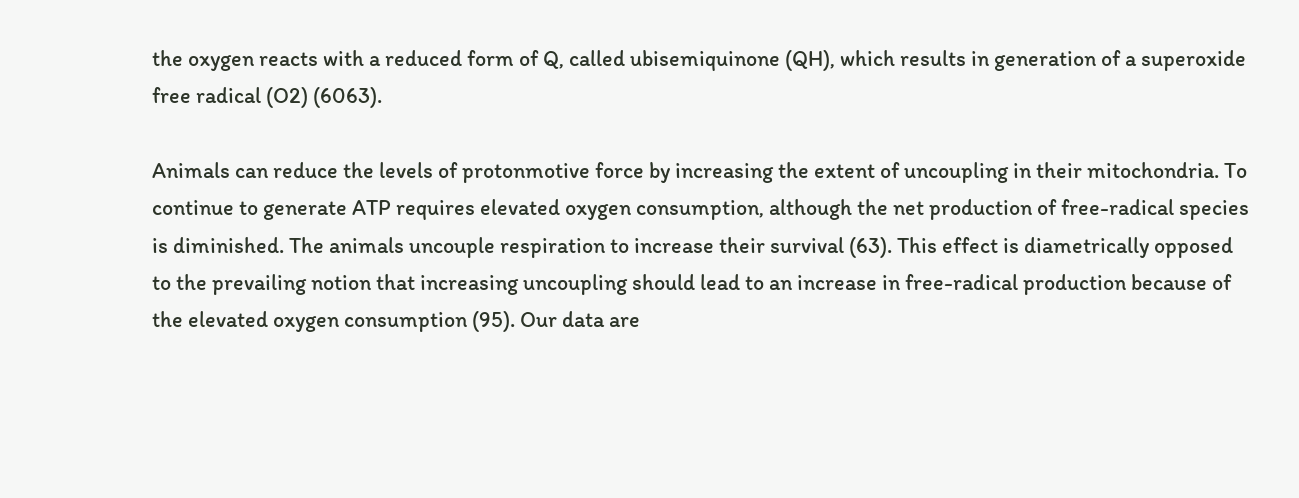the oxygen reacts with a reduced form of Q, called ubisemiquinone (QH), which results in generation of a superoxide free radical (O2) (6063).

Animals can reduce the levels of protonmotive force by increasing the extent of uncoupling in their mitochondria. To continue to generate ATP requires elevated oxygen consumption, although the net production of free-radical species is diminished. The animals uncouple respiration to increase their survival (63). This effect is diametrically opposed to the prevailing notion that increasing uncoupling should lead to an increase in free-radical production because of the elevated oxygen consumption (95). Our data are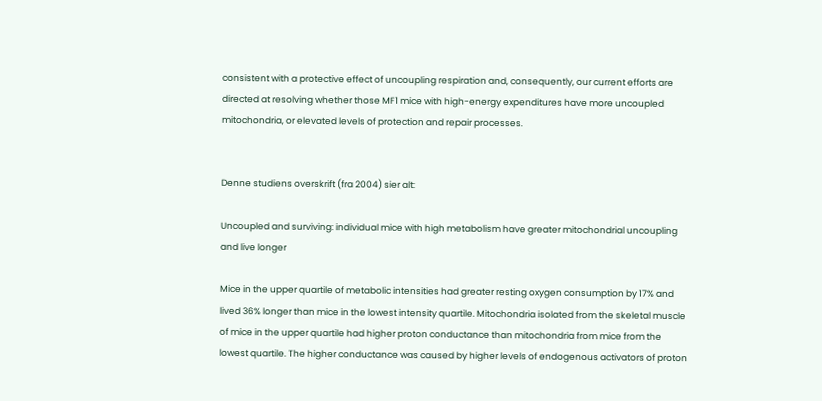consistent with a protective effect of uncoupling respiration and, consequently, our current efforts are directed at resolving whether those MF1 mice with high-energy expenditures have more uncoupled mitochondria, or elevated levels of protection and repair processes.


Denne studiens overskrift (fra 2004) sier alt:

Uncoupled and surviving: individual mice with high metabolism have greater mitochondrial uncoupling and live longer

Mice in the upper quartile of metabolic intensities had greater resting oxygen consumption by 17% and lived 36% longer than mice in the lowest intensity quartile. Mitochondria isolated from the skeletal muscle of mice in the upper quartile had higher proton conductance than mitochondria from mice from the lowest quartile. The higher conductance was caused by higher levels of endogenous activators of proton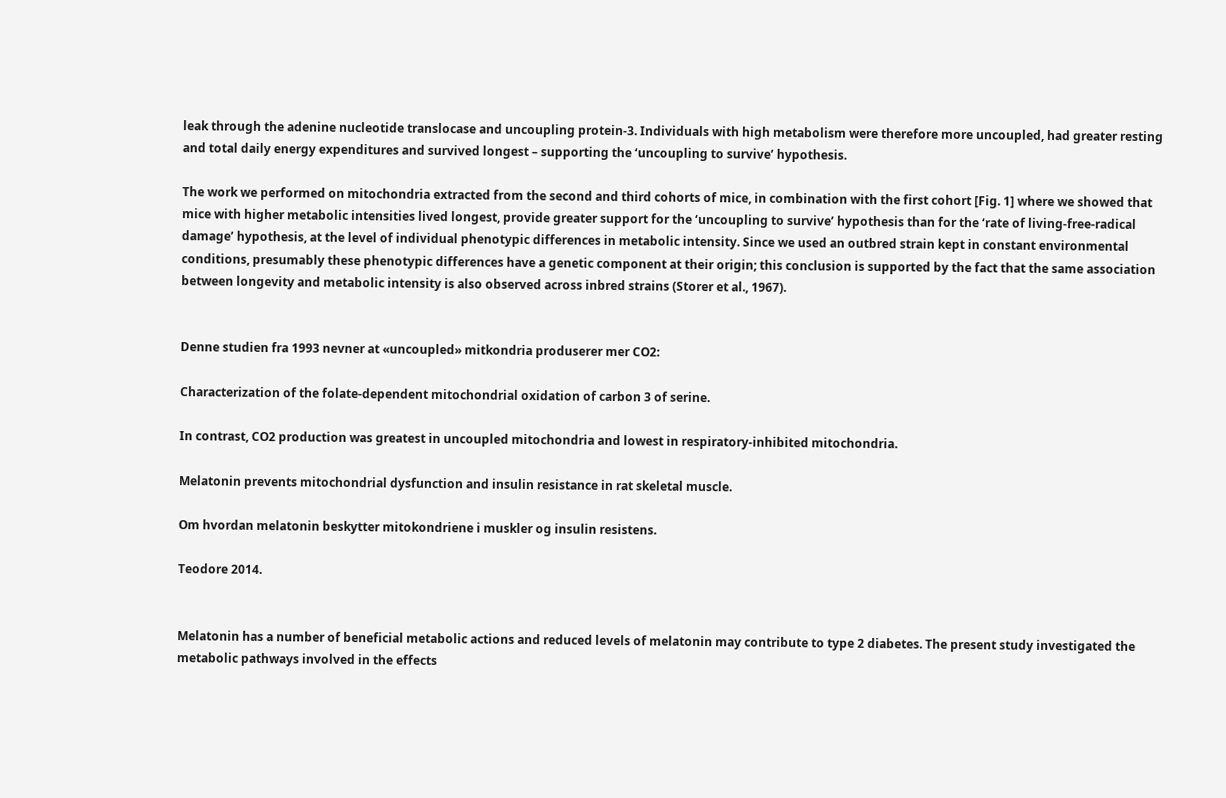leak through the adenine nucleotide translocase and uncoupling protein-3. Individuals with high metabolism were therefore more uncoupled, had greater resting and total daily energy expenditures and survived longest – supporting the ‘uncoupling to survive’ hypothesis.

The work we performed on mitochondria extracted from the second and third cohorts of mice, in combination with the first cohort [Fig. 1] where we showed that mice with higher metabolic intensities lived longest, provide greater support for the ‘uncoupling to survive’ hypothesis than for the ‘rate of living-free-radical damage’ hypothesis, at the level of individual phenotypic differences in metabolic intensity. Since we used an outbred strain kept in constant environmental conditions, presumably these phenotypic differences have a genetic component at their origin; this conclusion is supported by the fact that the same association between longevity and metabolic intensity is also observed across inbred strains (Storer et al., 1967).


Denne studien fra 1993 nevner at «uncoupled» mitkondria produserer mer CO2:

Characterization of the folate-dependent mitochondrial oxidation of carbon 3 of serine.

In contrast, CO2 production was greatest in uncoupled mitochondria and lowest in respiratory-inhibited mitochondria.

Melatonin prevents mitochondrial dysfunction and insulin resistance in rat skeletal muscle.

Om hvordan melatonin beskytter mitokondriene i muskler og insulin resistens.

Teodore 2014.


Melatonin has a number of beneficial metabolic actions and reduced levels of melatonin may contribute to type 2 diabetes. The present study investigated the metabolic pathways involved in the effects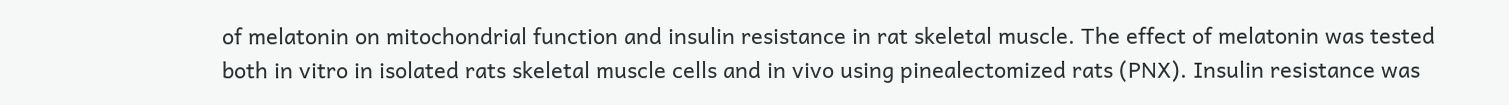of melatonin on mitochondrial function and insulin resistance in rat skeletal muscle. The effect of melatonin was tested both in vitro in isolated rats skeletal muscle cells and in vivo using pinealectomized rats (PNX). Insulin resistance was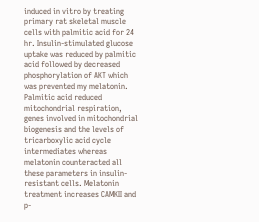induced in vitro by treating primary rat skeletal muscle cells with palmitic acid for 24 hr. Insulin-stimulated glucose uptake was reduced by palmitic acid followed by decreased phosphorylation of AKT which was prevented my melatonin. Palmitic acid reduced mitochondrial respiration, genes involved in mitochondrial biogenesis and the levels of tricarboxylic acid cycle intermediates whereas melatonin counteracted all these parameters in insulin-resistant cells. Melatonin treatment increases CAMKII and p-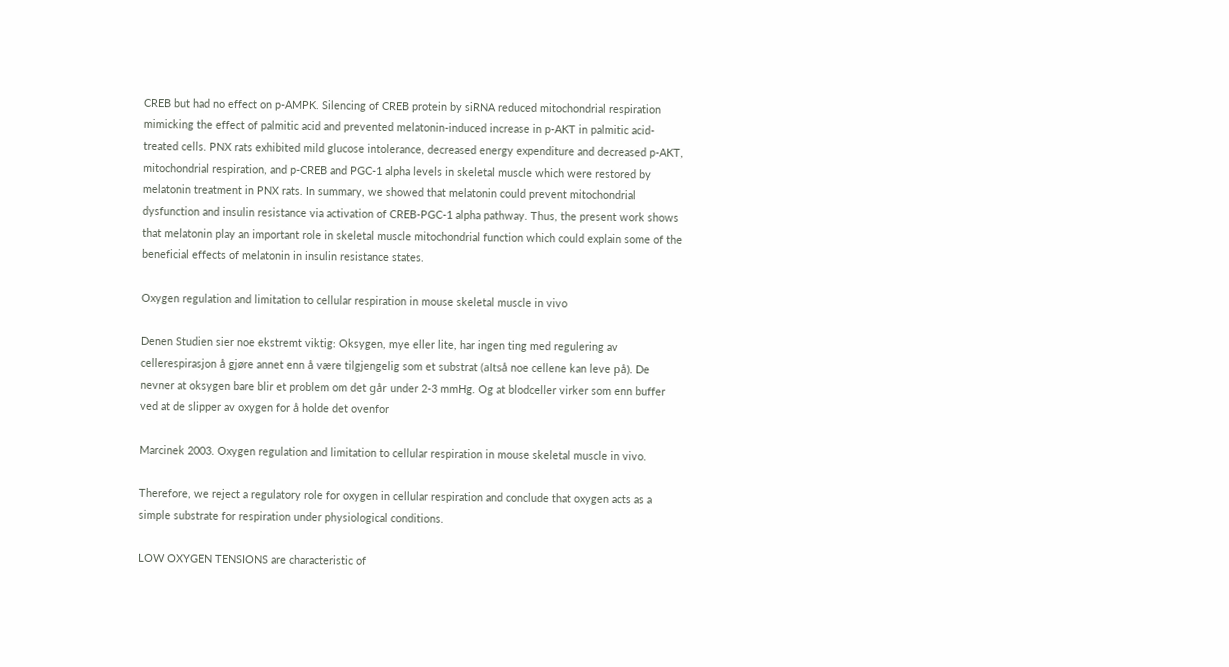CREB but had no effect on p-AMPK. Silencing of CREB protein by siRNA reduced mitochondrial respiration mimicking the effect of palmitic acid and prevented melatonin-induced increase in p-AKT in palmitic acid-treated cells. PNX rats exhibited mild glucose intolerance, decreased energy expenditure and decreased p-AKT, mitochondrial respiration, and p-CREB and PGC-1 alpha levels in skeletal muscle which were restored by melatonin treatment in PNX rats. In summary, we showed that melatonin could prevent mitochondrial dysfunction and insulin resistance via activation of CREB-PGC-1 alpha pathway. Thus, the present work shows that melatonin play an important role in skeletal muscle mitochondrial function which could explain some of the beneficial effects of melatonin in insulin resistance states.

Oxygen regulation and limitation to cellular respiration in mouse skeletal muscle in vivo

Denen Studien sier noe ekstremt viktig: Oksygen, mye eller lite, har ingen ting med regulering av cellerespirasjon å gjøre annet enn å være tilgjengelig som et substrat (altså noe cellene kan leve på). De nevner at oksygen bare blir et problem om det går under 2-3 mmHg. Og at blodceller virker som enn buffer ved at de slipper av oxygen for å holde det ovenfor

Marcinek 2003. Oxygen regulation and limitation to cellular respiration in mouse skeletal muscle in vivo.

Therefore, we reject a regulatory role for oxygen in cellular respiration and conclude that oxygen acts as a simple substrate for respiration under physiological conditions.

LOW OXYGEN TENSIONS are characteristic of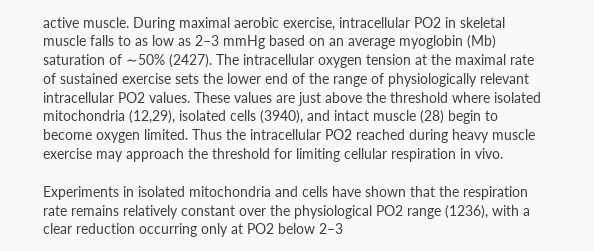active muscle. During maximal aerobic exercise, intracellular PO2 in skeletal muscle falls to as low as 2–3 mmHg based on an average myoglobin (Mb) saturation of ∼50% (2427). The intracellular oxygen tension at the maximal rate of sustained exercise sets the lower end of the range of physiologically relevant intracellular PO2 values. These values are just above the threshold where isolated mitochondria (12,29), isolated cells (3940), and intact muscle (28) begin to become oxygen limited. Thus the intracellular PO2 reached during heavy muscle exercise may approach the threshold for limiting cellular respiration in vivo.

Experiments in isolated mitochondria and cells have shown that the respiration rate remains relatively constant over the physiological PO2 range (1236), with a clear reduction occurring only at PO2 below 2–3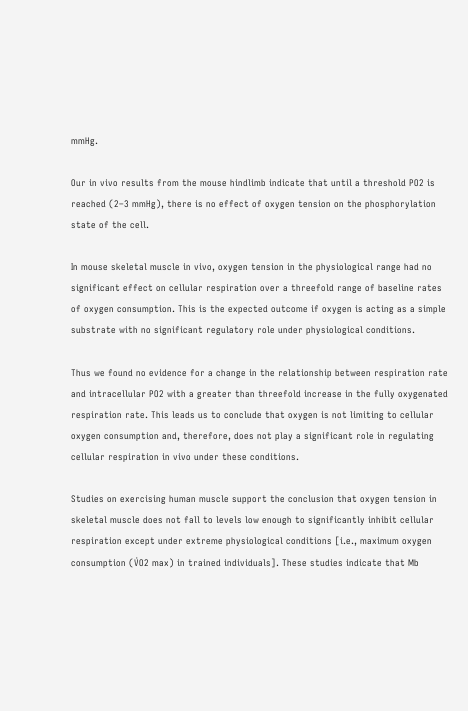mmHg.

Our in vivo results from the mouse hindlimb indicate that until a threshold PO2 is reached (2–3 mmHg), there is no effect of oxygen tension on the phosphorylation state of the cell.

In mouse skeletal muscle in vivo, oxygen tension in the physiological range had no significant effect on cellular respiration over a threefold range of baseline rates of oxygen consumption. This is the expected outcome if oxygen is acting as a simple substrate with no significant regulatory role under physiological conditions.

Thus we found no evidence for a change in the relationship between respiration rate and intracellular PO2 with a greater than threefold increase in the fully oxygenated respiration rate. This leads us to conclude that oxygen is not limiting to cellular oxygen consumption and, therefore, does not play a significant role in regulating cellular respiration in vivo under these conditions.

Studies on exercising human muscle support the conclusion that oxygen tension in skeletal muscle does not fall to levels low enough to significantly inhibit cellular respiration except under extreme physiological conditions [i.e., maximum oxygen consumption (V̇O2 max) in trained individuals]. These studies indicate that Mb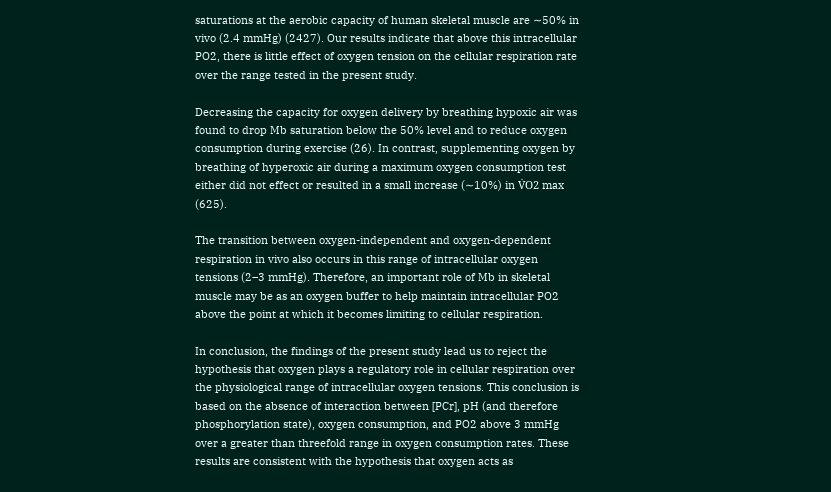saturations at the aerobic capacity of human skeletal muscle are ∼50% in vivo (2.4 mmHg) (2427). Our results indicate that above this intracellular PO2, there is little effect of oxygen tension on the cellular respiration rate over the range tested in the present study.

Decreasing the capacity for oxygen delivery by breathing hypoxic air was found to drop Mb saturation below the 50% level and to reduce oxygen consumption during exercise (26). In contrast, supplementing oxygen by breathing of hyperoxic air during a maximum oxygen consumption test either did not effect or resulted in a small increase (∼10%) in V̇O2 max (625).

The transition between oxygen-independent and oxygen-dependent respiration in vivo also occurs in this range of intracellular oxygen tensions (2–3 mmHg). Therefore, an important role of Mb in skeletal muscle may be as an oxygen buffer to help maintain intracellular PO2 above the point at which it becomes limiting to cellular respiration.

In conclusion, the findings of the present study lead us to reject the hypothesis that oxygen plays a regulatory role in cellular respiration over the physiological range of intracellular oxygen tensions. This conclusion is based on the absence of interaction between [PCr], pH (and therefore phosphorylation state), oxygen consumption, and PO2 above 3 mmHg over a greater than threefold range in oxygen consumption rates. These results are consistent with the hypothesis that oxygen acts as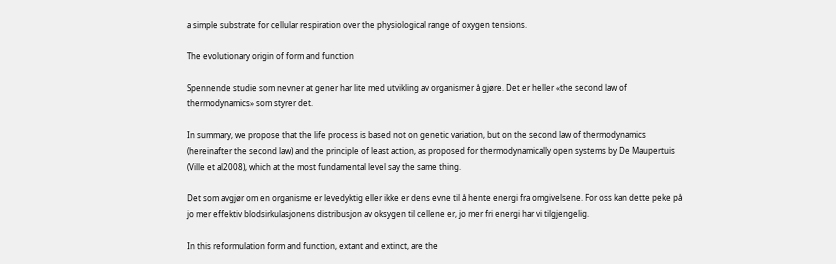a simple substrate for cellular respiration over the physiological range of oxygen tensions.

The evolutionary origin of form and function

Spennende studie som nevner at gener har lite med utvikling av organismer å gjøre. Det er heller «the second law of thermodynamics» som styrer det.

In summary, we propose that the life process is based not on genetic variation, but on the second law of thermodynamics (hereinafter the second law) and the principle of least action, as proposed for thermodynamically open systems by De Maupertuis (Ville et al2008), which at the most fundamental level say the same thing.

Det som avgjør om en organisme er levedyktig eller ikke er dens evne til å hente energi fra omgivelsene. For oss kan dette peke på jo mer effektiv blodsirkulasjonens distribusjon av oksygen til cellene er, jo mer fri energi har vi tilgjengelig.

In this reformulation form and function, extant and extinct, are the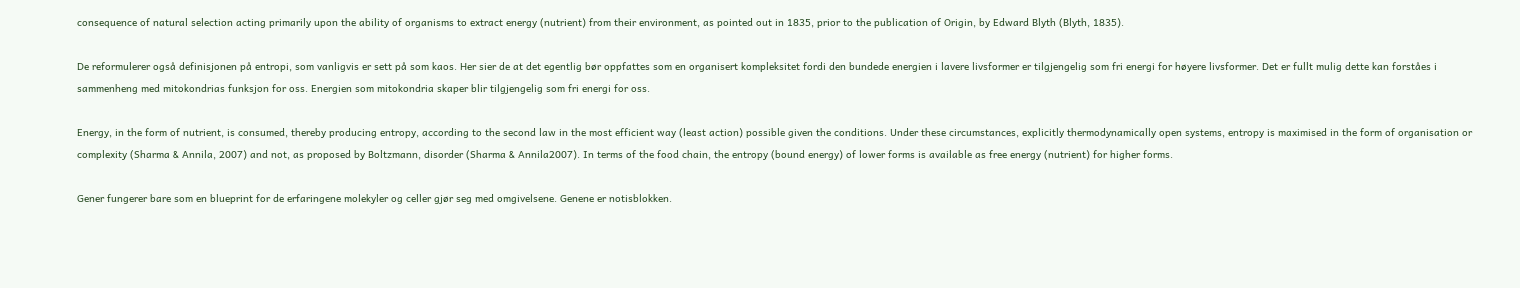consequence of natural selection acting primarily upon the ability of organisms to extract energy (nutrient) from their environment, as pointed out in 1835, prior to the publication of Origin, by Edward Blyth (Blyth, 1835).

De reformulerer også definisjonen på entropi, som vanligvis er sett på som kaos. Her sier de at det egentlig bør oppfattes som en organisert kompleksitet fordi den bundede energien i lavere livsformer er tilgjengelig som fri energi for høyere livsformer. Det er fullt mulig dette kan forståes i sammenheng med mitokondrias funksjon for oss. Energien som mitokondria skaper blir tilgjengelig som fri energi for oss.

Energy, in the form of nutrient, is consumed, thereby producing entropy, according to the second law in the most efficient way (least action) possible given the conditions. Under these circumstances, explicitly thermodynamically open systems, entropy is maximised in the form of organisation or complexity (Sharma & Annila, 2007) and not, as proposed by Boltzmann, disorder (Sharma & Annila2007). In terms of the food chain, the entropy (bound energy) of lower forms is available as free energy (nutrient) for higher forms.

Gener fungerer bare som en blueprint for de erfaringene molekyler og celler gjør seg med omgivelsene. Genene er notisblokken.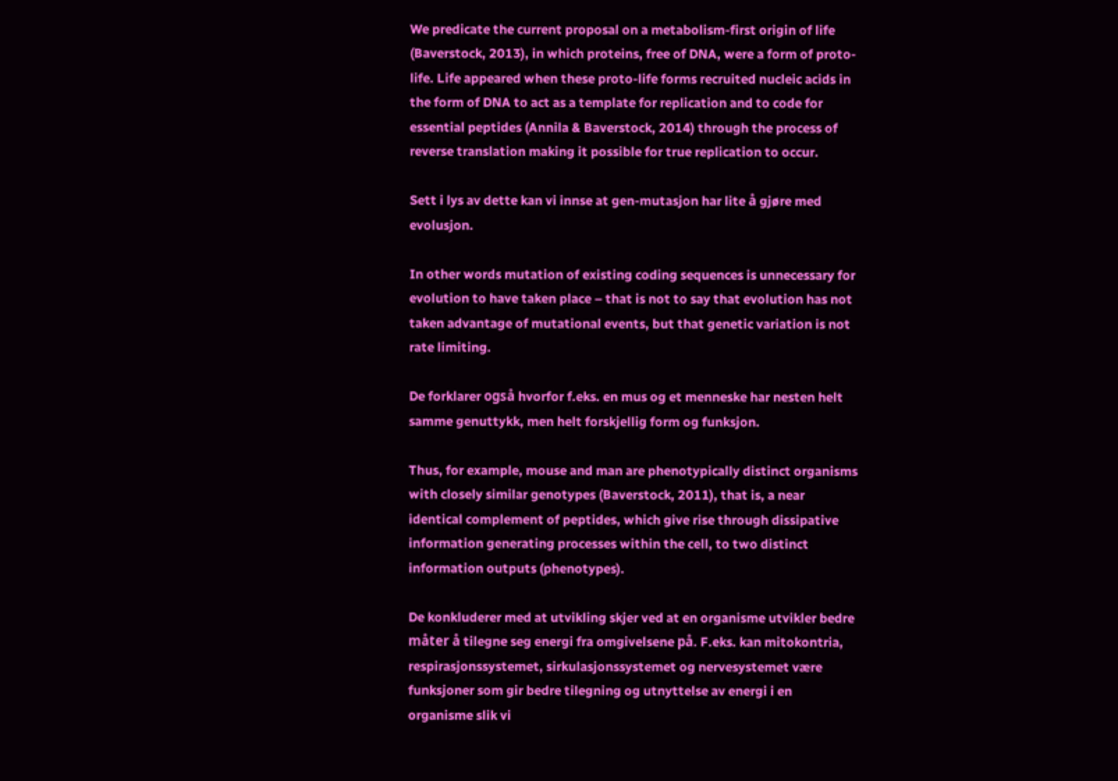We predicate the current proposal on a metabolism-first origin of life (Baverstock, 2013), in which proteins, free of DNA, were a form of proto-life. Life appeared when these proto-life forms recruited nucleic acids in the form of DNA to act as a template for replication and to code for essential peptides (Annila & Baverstock, 2014) through the process of reverse translation making it possible for true replication to occur.

Sett i lys av dette kan vi innse at gen-mutasjon har lite å gjøre med evolusjon.

In other words mutation of existing coding sequences is unnecessary for evolution to have taken place – that is not to say that evolution has not taken advantage of mutational events, but that genetic variation is not rate limiting.

De forklarer også hvorfor f.eks. en mus og et menneske har nesten helt samme genuttykk, men helt forskjellig form og funksjon.

Thus, for example, mouse and man are phenotypically distinct organisms with closely similar genotypes (Baverstock, 2011), that is, a near identical complement of peptides, which give rise through dissipative information generating processes within the cell, to two distinct information outputs (phenotypes).

De konkluderer med at utvikling skjer ved at en organisme utvikler bedre måter å tilegne seg energi fra omgivelsene på. F.eks. kan mitokontria, respirasjonssystemet, sirkulasjonssystemet og nervesystemet være funksjoner som gir bedre tilegning og utnyttelse av energi i en organisme slik vi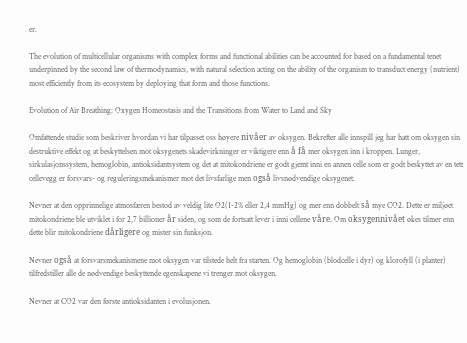er.

The evolution of multicellular organisms with complex forms and functional abilities can be accounted for based on a fundamental tenet underpinned by the second law of thermodynamics, with natural selection acting on the ability of the organism to transduct energy (nutrient) most efficiently from its ecosystem by deploying that form and those functions.

Evolution of Air Breathing: Oxygen Homeostasis and the Transitions from Water to Land and Sky

Omfattende studie som beskriver hvordan vi har tilpasset oss høyere nivåer av oksygen. Bekrefter alle innspill jeg har hatt om oksygen sin destruktive effekt og at beskyttelsen mot oksygenets skadevirkninger er viktigere enn å få mer oksygen inn i kroppen. Lunger, sirkulasjonssystem, hemoglobin, antioksidantsystem og det at mitokondriene er godt gjemt inni en annen celle som er godt beskyttet av en tett cellevegg er forsvars- og reguleringsmekanismer mot det livsfarlige men også livsnødvendige oksygenet.

Nevner at den opprinnelige atmosfæren bestod av veldig lite O2(1-2% eller 2,4 mmHg) og mer enn dobbelt så mye CO2. Dette er miljøet mitokondriene ble utviklet i for 2,7 billioner år siden, og som de fortsatt lever i inni cellene våre. Om oksygennivået økes tilmer enn dette blir mitokondriene dårligere og mister sin funksjon.

Nevner også at forsvarsmekanismene mot oksygen var tilstede helt fra starten. Og hemoglobin (blodcelle i dyr) og klorofyll (i planter) tilfredstiller alle de nødvendige beskyttende egenskapene vi trenger mot oksygen.

Nevner at CO2 var den første antioksidanten i evolusjonen.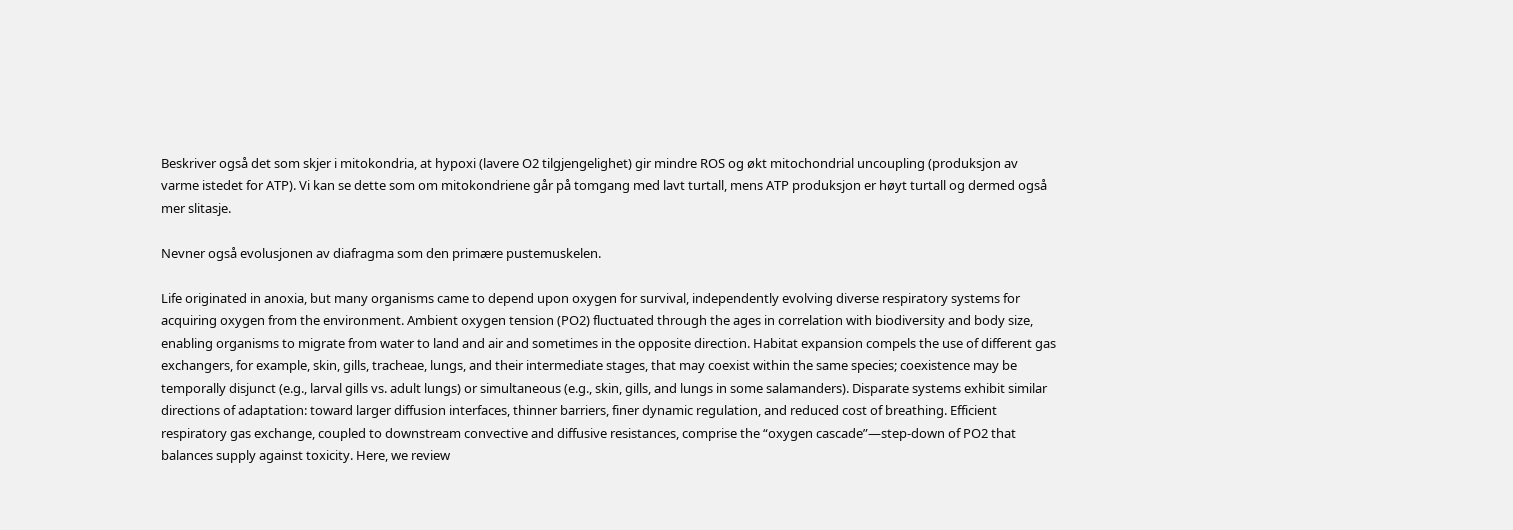Beskriver også det som skjer i mitokondria, at hypoxi (lavere O2 tilgjengelighet) gir mindre ROS og økt mitochondrial uncoupling (produksjon av varme istedet for ATP). Vi kan se dette som om mitokondriene går på tomgang med lavt turtall, mens ATP produksjon er høyt turtall og dermed også mer slitasje.

Nevner også evolusjonen av diafragma som den primære pustemuskelen.

Life originated in anoxia, but many organisms came to depend upon oxygen for survival, independently evolving diverse respiratory systems for acquiring oxygen from the environment. Ambient oxygen tension (PO2) fluctuated through the ages in correlation with biodiversity and body size, enabling organisms to migrate from water to land and air and sometimes in the opposite direction. Habitat expansion compels the use of different gas exchangers, for example, skin, gills, tracheae, lungs, and their intermediate stages, that may coexist within the same species; coexistence may be temporally disjunct (e.g., larval gills vs. adult lungs) or simultaneous (e.g., skin, gills, and lungs in some salamanders). Disparate systems exhibit similar directions of adaptation: toward larger diffusion interfaces, thinner barriers, finer dynamic regulation, and reduced cost of breathing. Efficient respiratory gas exchange, coupled to downstream convective and diffusive resistances, comprise the “oxygen cascade”—step-down of PO2 that balances supply against toxicity. Here, we review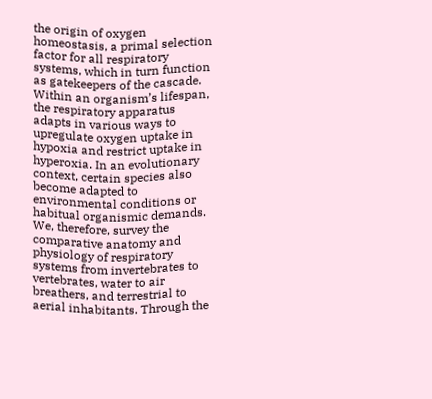the origin of oxygen homeostasis, a primal selection factor for all respiratory systems, which in turn function as gatekeepers of the cascade. Within an organism’s lifespan, the respiratory apparatus adapts in various ways to upregulate oxygen uptake in hypoxia and restrict uptake in hyperoxia. In an evolutionary context, certain species also become adapted to environmental conditions or habitual organismic demands. We, therefore, survey the comparative anatomy and physiology of respiratory systems from invertebrates to vertebrates, water to air breathers, and terrestrial to aerial inhabitants. Through the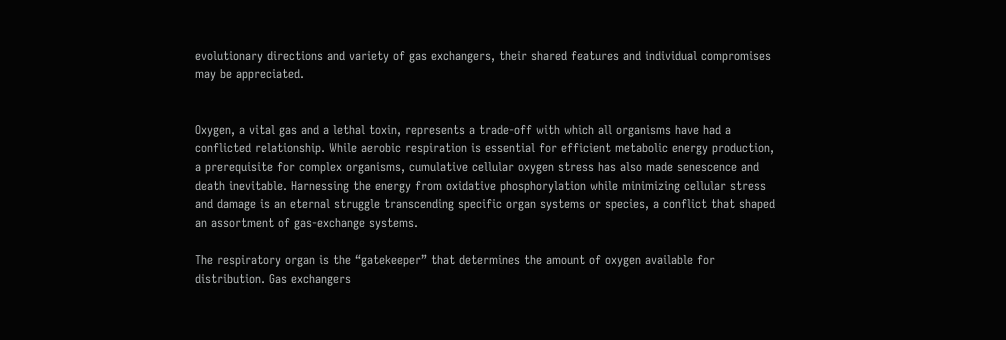evolutionary directions and variety of gas exchangers, their shared features and individual compromises may be appreciated.


Oxygen, a vital gas and a lethal toxin, represents a trade-off with which all organisms have had a conflicted relationship. While aerobic respiration is essential for efficient metabolic energy production, a prerequisite for complex organisms, cumulative cellular oxygen stress has also made senescence and death inevitable. Harnessing the energy from oxidative phosphorylation while minimizing cellular stress and damage is an eternal struggle transcending specific organ systems or species, a conflict that shaped an assortment of gas-exchange systems.

The respiratory organ is the “gatekeeper” that determines the amount of oxygen available for distribution. Gas exchangers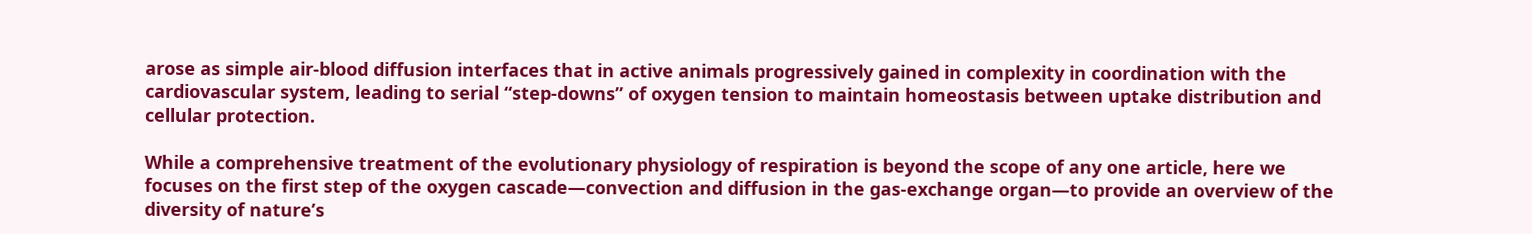arose as simple air-blood diffusion interfaces that in active animals progressively gained in complexity in coordination with the cardiovascular system, leading to serial “step-downs” of oxygen tension to maintain homeostasis between uptake distribution and cellular protection.

While a comprehensive treatment of the evolutionary physiology of respiration is beyond the scope of any one article, here we focuses on the first step of the oxygen cascade—convection and diffusion in the gas-exchange organ—to provide an overview of the diversity of nature’s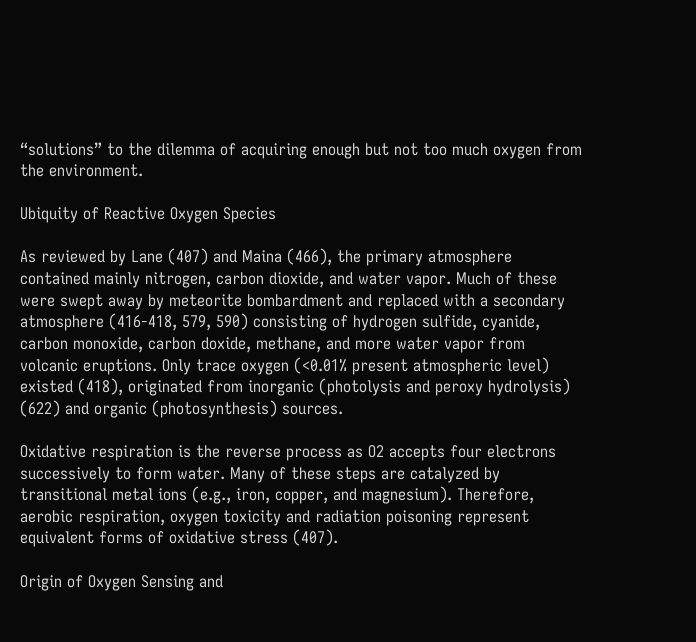“solutions” to the dilemma of acquiring enough but not too much oxygen from the environment.

Ubiquity of Reactive Oxygen Species

As reviewed by Lane (407) and Maina (466), the primary atmosphere contained mainly nitrogen, carbon dioxide, and water vapor. Much of these were swept away by meteorite bombardment and replaced with a secondary atmosphere (416-418, 579, 590) consisting of hydrogen sulfide, cyanide, carbon monoxide, carbon doxide, methane, and more water vapor from volcanic eruptions. Only trace oxygen (<0.01% present atmospheric level) existed (418), originated from inorganic (photolysis and peroxy hydrolysis) (622) and organic (photosynthesis) sources.

Oxidative respiration is the reverse process as O2 accepts four electrons successively to form water. Many of these steps are catalyzed by transitional metal ions (e.g., iron, copper, and magnesium). Therefore, aerobic respiration, oxygen toxicity and radiation poisoning represent equivalent forms of oxidative stress (407).

Origin of Oxygen Sensing and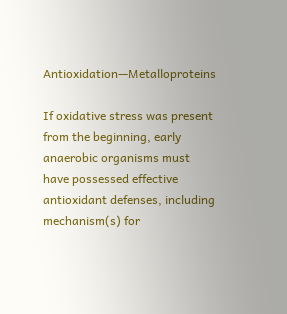Antioxidation—Metalloproteins

If oxidative stress was present from the beginning, early anaerobic organisms must have possessed effective antioxidant defenses, including mechanism(s) for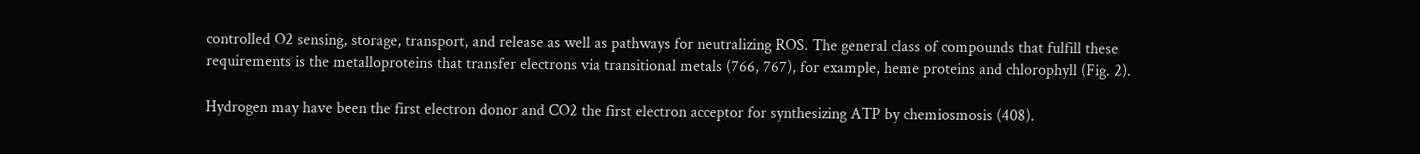controlled O2 sensing, storage, transport, and release as well as pathways for neutralizing ROS. The general class of compounds that fulfill these requirements is the metalloproteins that transfer electrons via transitional metals (766, 767), for example, heme proteins and chlorophyll (Fig. 2).

Hydrogen may have been the first electron donor and CO2 the first electron acceptor for synthesizing ATP by chemiosmosis (408).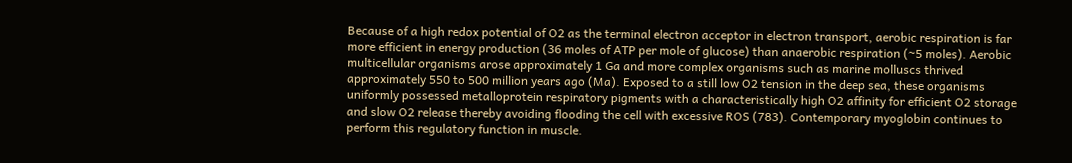Because of a high redox potential of O2 as the terminal electron acceptor in electron transport, aerobic respiration is far more efficient in energy production (36 moles of ATP per mole of glucose) than anaerobic respiration (~5 moles). Aerobic multicellular organisms arose approximately 1 Ga and more complex organisms such as marine molluscs thrived approximately 550 to 500 million years ago (Ma). Exposed to a still low O2 tension in the deep sea, these organisms uniformly possessed metalloprotein respiratory pigments with a characteristically high O2 affinity for efficient O2 storage and slow O2 release thereby avoiding flooding the cell with excessive ROS (783). Contemporary myoglobin continues to perform this regulatory function in muscle.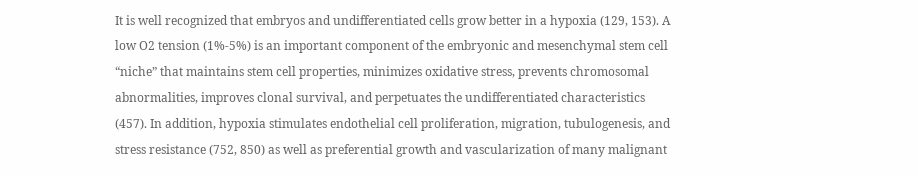It is well recognized that embryos and undifferentiated cells grow better in a hypoxia (129, 153). A low O2 tension (1%-5%) is an important component of the embryonic and mesenchymal stem cell “niche” that maintains stem cell properties, minimizes oxidative stress, prevents chromosomal abnormalities, improves clonal survival, and perpetuates the undifferentiated characteristics (457). In addition, hypoxia stimulates endothelial cell proliferation, migration, tubulogenesis, and stress resistance (752, 850) as well as preferential growth and vascularization of many malignant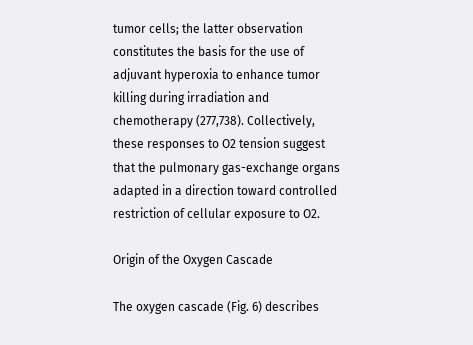tumor cells; the latter observation constitutes the basis for the use of adjuvant hyperoxia to enhance tumor killing during irradiation and chemotherapy (277,738). Collectively, these responses to O2 tension suggest that the pulmonary gas-exchange organs adapted in a direction toward controlled restriction of cellular exposure to O2.

Origin of the Oxygen Cascade

The oxygen cascade (Fig. 6) describes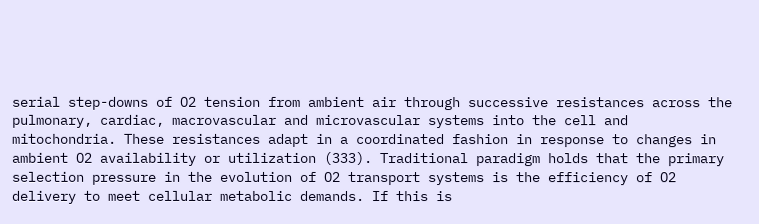serial step-downs of O2 tension from ambient air through successive resistances across the pulmonary, cardiac, macrovascular and microvascular systems into the cell and mitochondria. These resistances adapt in a coordinated fashion in response to changes in ambient O2 availability or utilization (333). Traditional paradigm holds that the primary selection pressure in the evolution of O2 transport systems is the efficiency of O2 delivery to meet cellular metabolic demands. If this is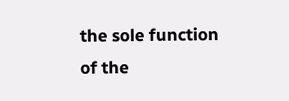the sole function of the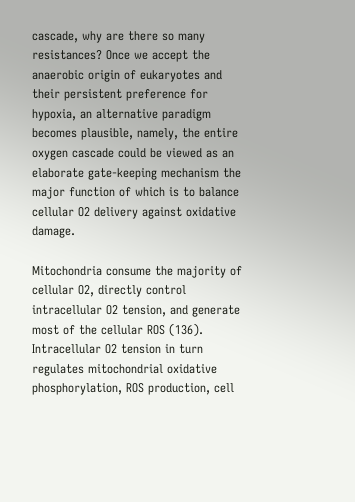cascade, why are there so many resistances? Once we accept the anaerobic origin of eukaryotes and their persistent preference for hypoxia, an alternative paradigm becomes plausible, namely, the entire oxygen cascade could be viewed as an elaborate gate-keeping mechanism the major function of which is to balance cellular O2 delivery against oxidative damage.

Mitochondria consume the majority of cellular O2, directly control intracellular O2 tension, and generate most of the cellular ROS (136). Intracellular O2 tension in turn regulates mitochondrial oxidative phosphorylation, ROS production, cell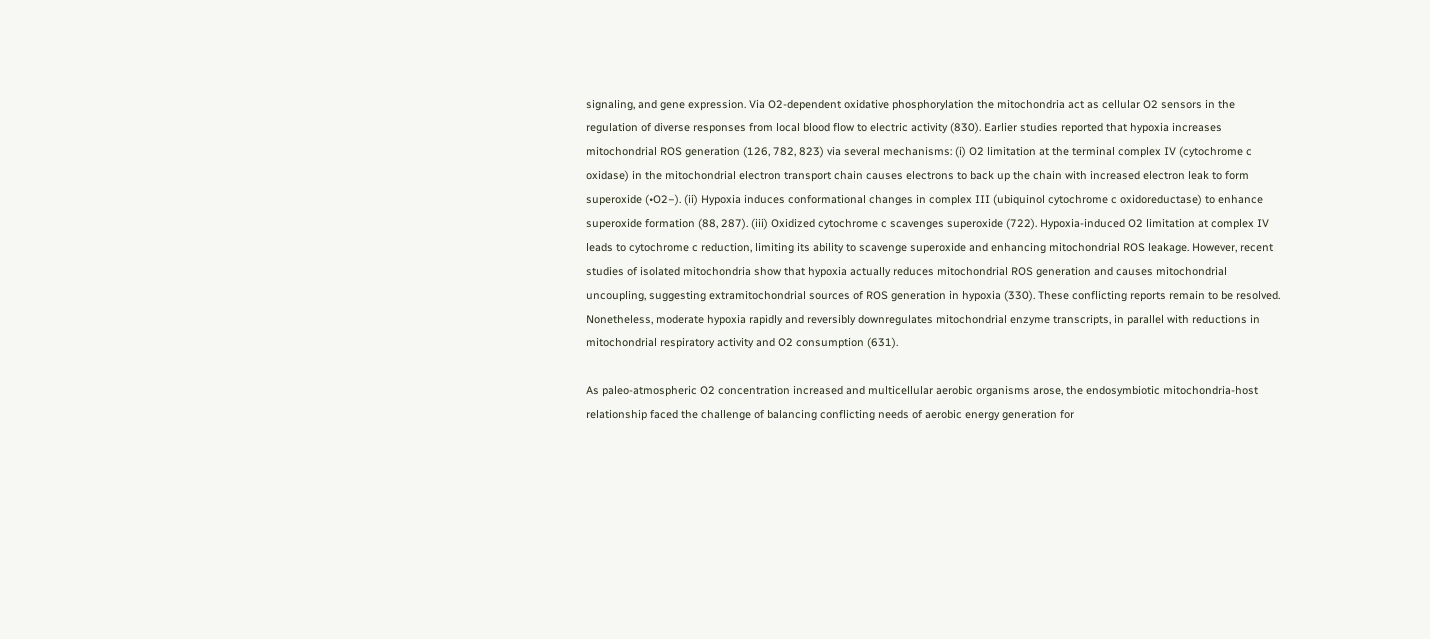signaling, and gene expression. Via O2-dependent oxidative phosphorylation the mitochondria act as cellular O2 sensors in the regulation of diverse responses from local blood flow to electric activity (830). Earlier studies reported that hypoxia increases mitochondrial ROS generation (126, 782, 823) via several mechanisms: (i) O2 limitation at the terminal complex IV (cytochrome c oxidase) in the mitochondrial electron transport chain causes electrons to back up the chain with increased electron leak to form superoxide (•O2−). (ii) Hypoxia induces conformational changes in complex III (ubiquinol cytochrome c oxidoreductase) to enhance superoxide formation (88, 287). (iii) Oxidized cytochrome c scavenges superoxide (722). Hypoxia-induced O2 limitation at complex IV leads to cytochrome c reduction, limiting its ability to scavenge superoxide and enhancing mitochondrial ROS leakage. However, recent studies of isolated mitochondria show that hypoxia actually reduces mitochondrial ROS generation and causes mitochondrial uncoupling, suggesting extramitochondrial sources of ROS generation in hypoxia (330). These conflicting reports remain to be resolved. Nonetheless, moderate hypoxia rapidly and reversibly downregulates mitochondrial enzyme transcripts, in parallel with reductions in mitochondrial respiratory activity and O2 consumption (631).

As paleo-atmospheric O2 concentration increased and multicellular aerobic organisms arose, the endosymbiotic mitochondria-host relationship faced the challenge of balancing conflicting needs of aerobic energy generation for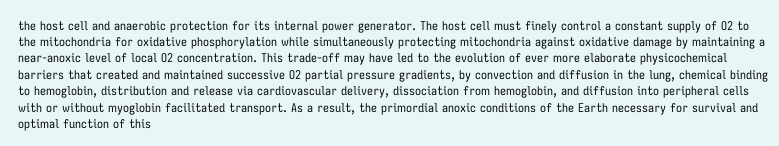the host cell and anaerobic protection for its internal power generator. The host cell must finely control a constant supply of O2 to the mitochondria for oxidative phosphorylation while simultaneously protecting mitochondria against oxidative damage by maintaining a near-anoxic level of local O2 concentration. This trade-off may have led to the evolution of ever more elaborate physicochemical barriers that created and maintained successive O2 partial pressure gradients, by convection and diffusion in the lung, chemical binding to hemoglobin, distribution and release via cardiovascular delivery, dissociation from hemoglobin, and diffusion into peripheral cells with or without myoglobin facilitated transport. As a result, the primordial anoxic conditions of the Earth necessary for survival and optimal function of this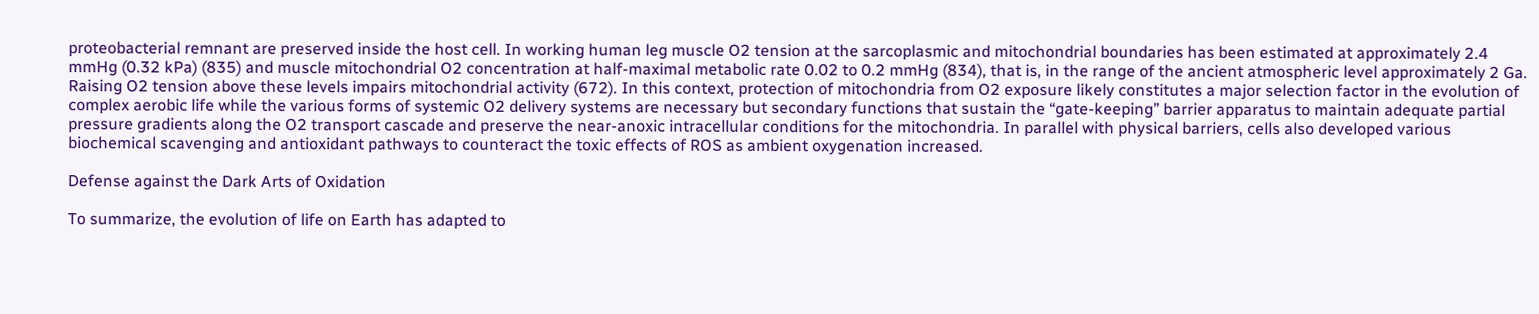proteobacterial remnant are preserved inside the host cell. In working human leg muscle O2 tension at the sarcoplasmic and mitochondrial boundaries has been estimated at approximately 2.4 mmHg (0.32 kPa) (835) and muscle mitochondrial O2 concentration at half-maximal metabolic rate 0.02 to 0.2 mmHg (834), that is, in the range of the ancient atmospheric level approximately 2 Ga. Raising O2 tension above these levels impairs mitochondrial activity (672). In this context, protection of mitochondria from O2 exposure likely constitutes a major selection factor in the evolution of complex aerobic life while the various forms of systemic O2 delivery systems are necessary but secondary functions that sustain the “gate-keeping” barrier apparatus to maintain adequate partial pressure gradients along the O2 transport cascade and preserve the near-anoxic intracellular conditions for the mitochondria. In parallel with physical barriers, cells also developed various biochemical scavenging and antioxidant pathways to counteract the toxic effects of ROS as ambient oxygenation increased.

Defense against the Dark Arts of Oxidation

To summarize, the evolution of life on Earth has adapted to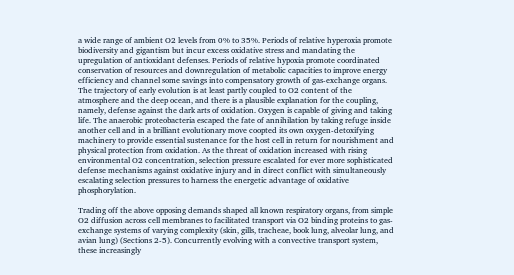a wide range of ambient O2 levels from 0% to 35%. Periods of relative hyperoxia promote biodiversity and gigantism but incur excess oxidative stress and mandating the upregulation of antioxidant defenses. Periods of relative hypoxia promote coordinated conservation of resources and downregulation of metabolic capacities to improve energy efficiency and channel some savings into compensatory growth of gas-exchange organs. The trajectory of early evolution is at least partly coupled to O2 content of the atmosphere and the deep ocean, and there is a plausible explanation for the coupling, namely, defense against the dark arts of oxidation. Oxygen is capable of giving and taking life. The anaerobic proteobacteria escaped the fate of annihilation by taking refuge inside another cell and in a brilliant evolutionary move coopted its own oxygen-detoxifying machinery to provide essential sustenance for the host cell in return for nourishment and physical protection from oxidation. As the threat of oxidation increased with rising environmental O2 concentration, selection pressure escalated for ever more sophisticated defense mechanisms against oxidative injury and in direct conflict with simultaneously escalating selection pressures to harness the energetic advantage of oxidative phosphorylation.

Trading off the above opposing demands shaped all known respiratory organs, from simple O2 diffusion across cell membranes to facilitated transport via O2 binding proteins to gas-exchange systems of varying complexity (skin, gills, tracheae, book lung, alveolar lung, and avian lung) (Sections 2-5). Concurrently evolving with a convective transport system, these increasingly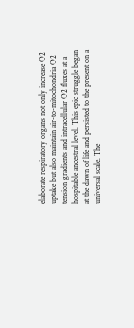elaborate respiratory organs not only increase O2 uptake but also maintain air-to-mitochondria O2 tension gradients and intracellular O2 fluxes at a hospitable ancestral level. This epic struggle began at the dawn of life and persisted to the present on a universal scale. The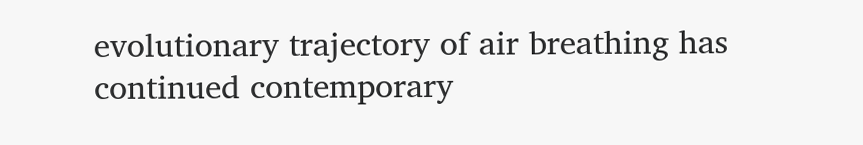evolutionary trajectory of air breathing has continued contemporary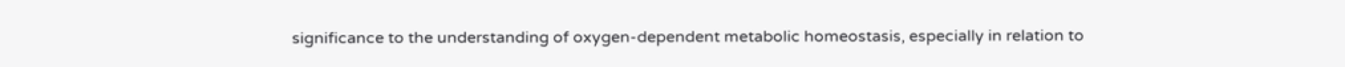significance to the understanding of oxygen-dependent metabolic homeostasis, especially in relation to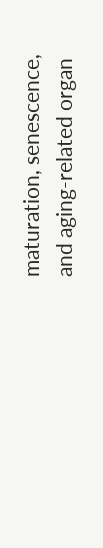maturation, senescence, and aging-related organ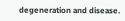degeneration and disease.